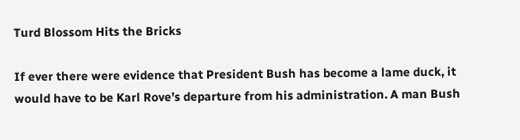Turd Blossom Hits the Bricks

If ever there were evidence that President Bush has become a lame duck, it would have to be Karl Rove’s departure from his administration. A man Bush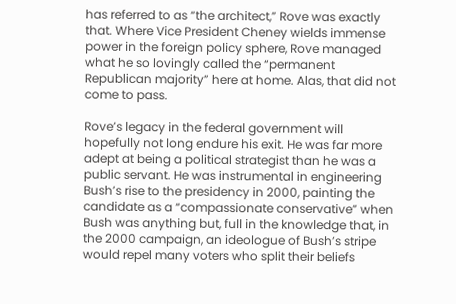has referred to as “the architect,” Rove was exactly that. Where Vice President Cheney wields immense power in the foreign policy sphere, Rove managed what he so lovingly called the “permanent Republican majority” here at home. Alas, that did not come to pass.

Rove’s legacy in the federal government will hopefully not long endure his exit. He was far more adept at being a political strategist than he was a public servant. He was instrumental in engineering Bush’s rise to the presidency in 2000, painting the candidate as a “compassionate conservative” when Bush was anything but, full in the knowledge that, in the 2000 campaign, an ideologue of Bush’s stripe would repel many voters who split their beliefs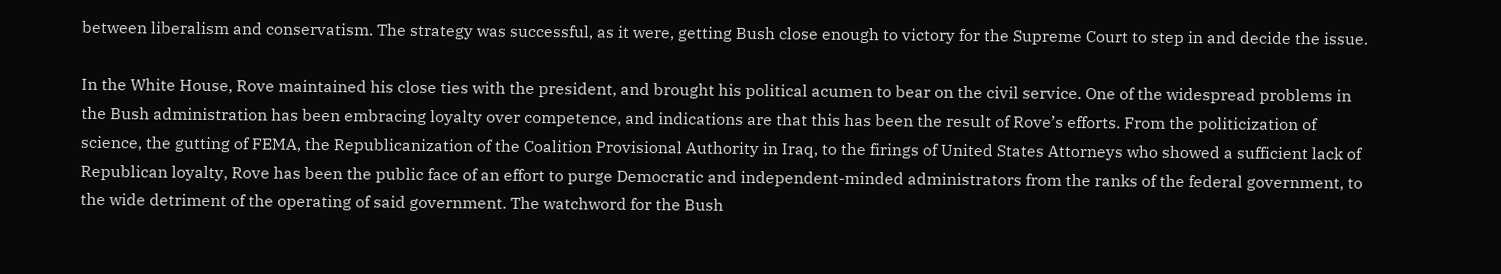between liberalism and conservatism. The strategy was successful, as it were, getting Bush close enough to victory for the Supreme Court to step in and decide the issue.

In the White House, Rove maintained his close ties with the president, and brought his political acumen to bear on the civil service. One of the widespread problems in the Bush administration has been embracing loyalty over competence, and indications are that this has been the result of Rove’s efforts. From the politicization of science, the gutting of FEMA, the Republicanization of the Coalition Provisional Authority in Iraq, to the firings of United States Attorneys who showed a sufficient lack of Republican loyalty, Rove has been the public face of an effort to purge Democratic and independent-minded administrators from the ranks of the federal government, to the wide detriment of the operating of said government. The watchword for the Bush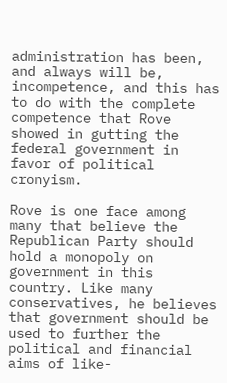administration has been, and always will be, incompetence, and this has to do with the complete competence that Rove showed in gutting the federal government in favor of political cronyism.

Rove is one face among many that believe the Republican Party should hold a monopoly on government in this country. Like many conservatives, he believes that government should be used to further the political and financial aims of like-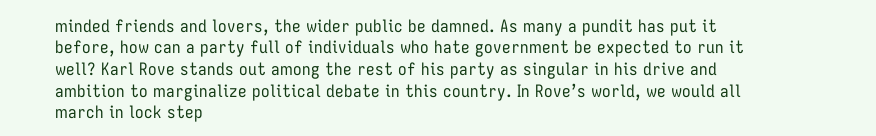minded friends and lovers, the wider public be damned. As many a pundit has put it before, how can a party full of individuals who hate government be expected to run it well? Karl Rove stands out among the rest of his party as singular in his drive and ambition to marginalize political debate in this country. In Rove’s world, we would all march in lock step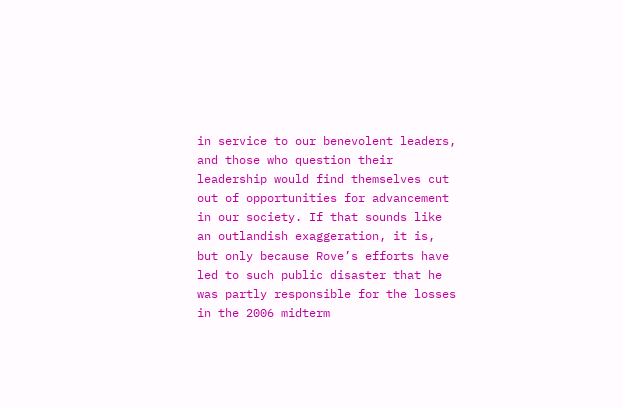in service to our benevolent leaders, and those who question their leadership would find themselves cut out of opportunities for advancement in our society. If that sounds like an outlandish exaggeration, it is, but only because Rove’s efforts have led to such public disaster that he was partly responsible for the losses in the 2006 midterm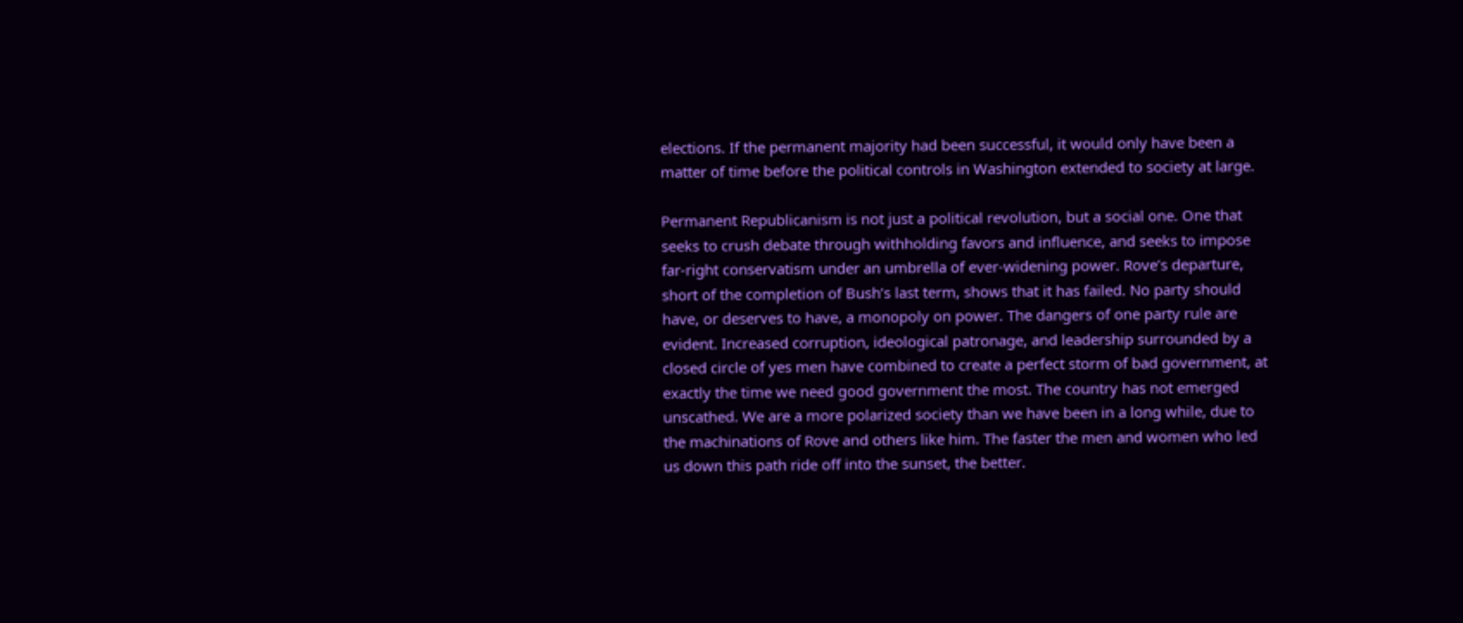elections. If the permanent majority had been successful, it would only have been a matter of time before the political controls in Washington extended to society at large.

Permanent Republicanism is not just a political revolution, but a social one. One that seeks to crush debate through withholding favors and influence, and seeks to impose far-right conservatism under an umbrella of ever-widening power. Rove’s departure, short of the completion of Bush’s last term, shows that it has failed. No party should have, or deserves to have, a monopoly on power. The dangers of one party rule are evident. Increased corruption, ideological patronage, and leadership surrounded by a closed circle of yes men have combined to create a perfect storm of bad government, at exactly the time we need good government the most. The country has not emerged unscathed. We are a more polarized society than we have been in a long while, due to the machinations of Rove and others like him. The faster the men and women who led us down this path ride off into the sunset, the better.